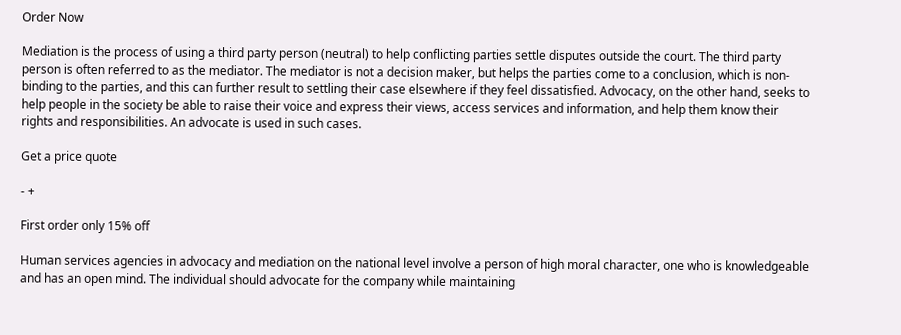Order Now

Mediation is the process of using a third party person (neutral) to help conflicting parties settle disputes outside the court. The third party person is often referred to as the mediator. The mediator is not a decision maker, but helps the parties come to a conclusion, which is non-binding to the parties, and this can further result to settling their case elsewhere if they feel dissatisfied. Advocacy, on the other hand, seeks to help people in the society be able to raise their voice and express their views, access services and information, and help them know their rights and responsibilities. An advocate is used in such cases.

Get a price quote

- +

First order only 15% off

Human services agencies in advocacy and mediation on the national level involve a person of high moral character, one who is knowledgeable and has an open mind. The individual should advocate for the company while maintaining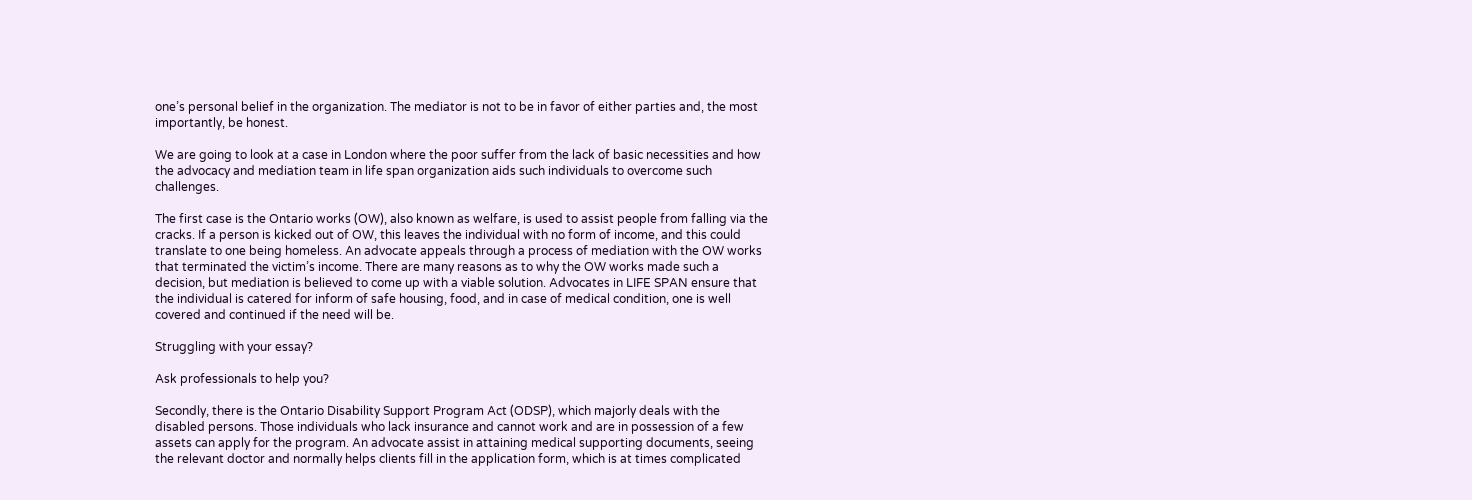one’s personal belief in the organization. The mediator is not to be in favor of either parties and, the most importantly, be honest.

We are going to look at a case in London where the poor suffer from the lack of basic necessities and how the advocacy and mediation team in life span organization aids such individuals to overcome such challenges.

The first case is the Ontario works (OW), also known as welfare, is used to assist people from falling via the cracks. If a person is kicked out of OW, this leaves the individual with no form of income, and this could translate to one being homeless. An advocate appeals through a process of mediation with the OW works that terminated the victim’s income. There are many reasons as to why the OW works made such a decision, but mediation is believed to come up with a viable solution. Advocates in LIFE SPAN ensure that the individual is catered for inform of safe housing, food, and in case of medical condition, one is well covered and continued if the need will be.

Struggling with your essay?

Ask professionals to help you?

Secondly, there is the Ontario Disability Support Program Act (ODSP), which majorly deals with the disabled persons. Those individuals who lack insurance and cannot work and are in possession of a few assets can apply for the program. An advocate assist in attaining medical supporting documents, seeing the relevant doctor and normally helps clients fill in the application form, which is at times complicated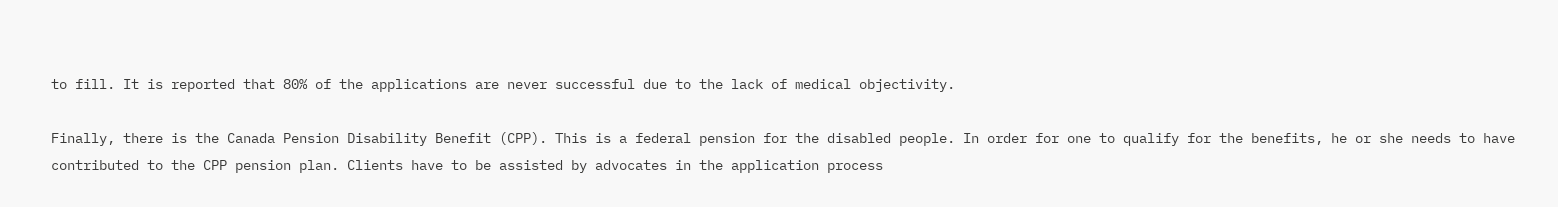to fill. It is reported that 80% of the applications are never successful due to the lack of medical objectivity.

Finally, there is the Canada Pension Disability Benefit (CPP). This is a federal pension for the disabled people. In order for one to qualify for the benefits, he or she needs to have contributed to the CPP pension plan. Clients have to be assisted by advocates in the application process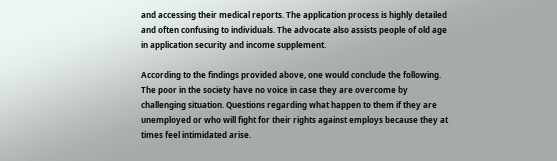and accessing their medical reports. The application process is highly detailed and often confusing to individuals. The advocate also assists people of old age in application security and income supplement.

According to the findings provided above, one would conclude the following. The poor in the society have no voice in case they are overcome by challenging situation. Questions regarding what happen to them if they are unemployed or who will fight for their rights against employs because they at times feel intimidated arise.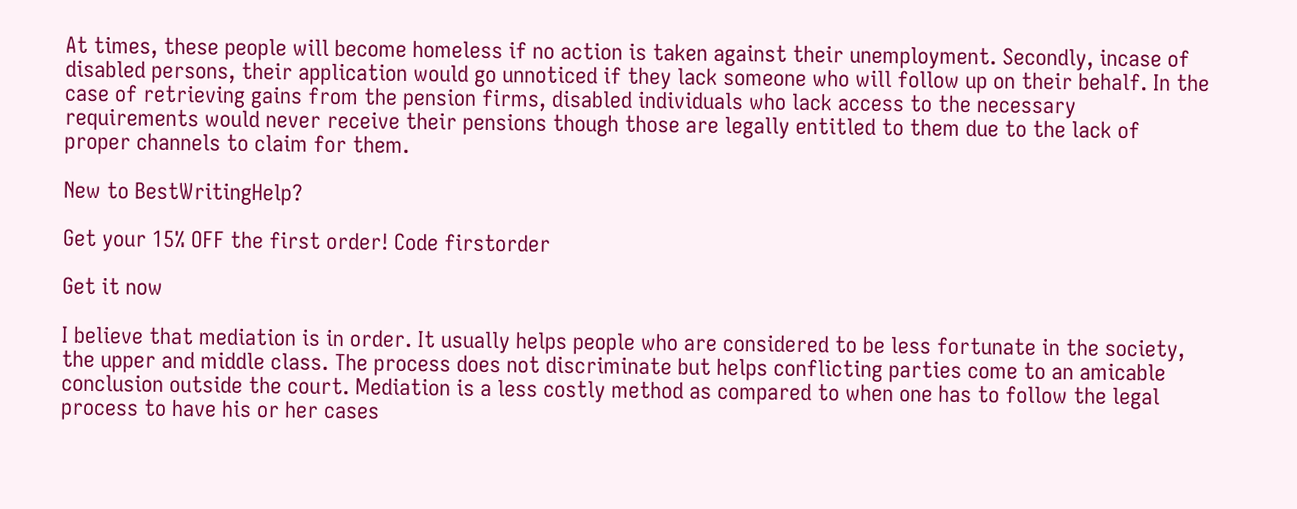At times, these people will become homeless if no action is taken against their unemployment. Secondly, incase of disabled persons, their application would go unnoticed if they lack someone who will follow up on their behalf. In the case of retrieving gains from the pension firms, disabled individuals who lack access to the necessary requirements would never receive their pensions though those are legally entitled to them due to the lack of proper channels to claim for them.

New to BestWritingHelp?

Get your 15% OFF the first order! Code firstorder

Get it now

I believe that mediation is in order. It usually helps people who are considered to be less fortunate in the society, the upper and middle class. The process does not discriminate but helps conflicting parties come to an amicable conclusion outside the court. Mediation is a less costly method as compared to when one has to follow the legal process to have his or her cases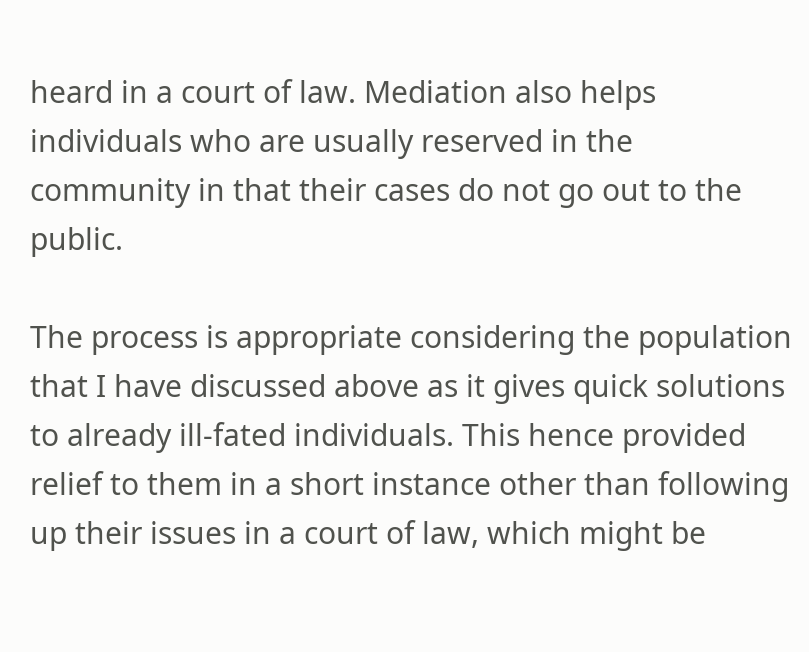heard in a court of law. Mediation also helps individuals who are usually reserved in the community in that their cases do not go out to the public.

The process is appropriate considering the population that I have discussed above as it gives quick solutions to already ill-fated individuals. This hence provided relief to them in a short instance other than following up their issues in a court of law, which might be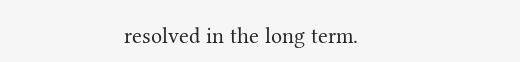resolved in the long term.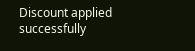Discount applied successfully